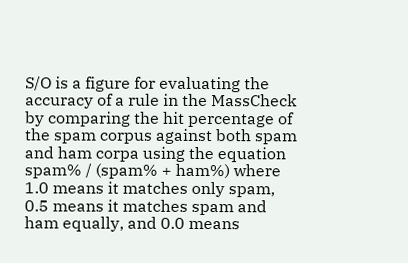S/O is a figure for evaluating the accuracy of a rule in the MassCheck by comparing the hit percentage of the spam corpus against both spam and ham corpa using the equation spam% / (spam% + ham%) where 1.0 means it matches only spam, 0.5 means it matches spam and ham equally, and 0.0 means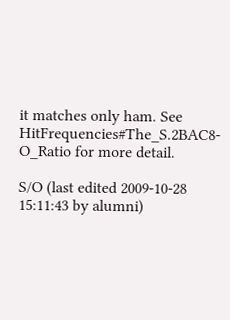it matches only ham. See HitFrequencies#The_S.2BAC8-O_Ratio for more detail.

S/O (last edited 2009-10-28 15:11:43 by alumni)